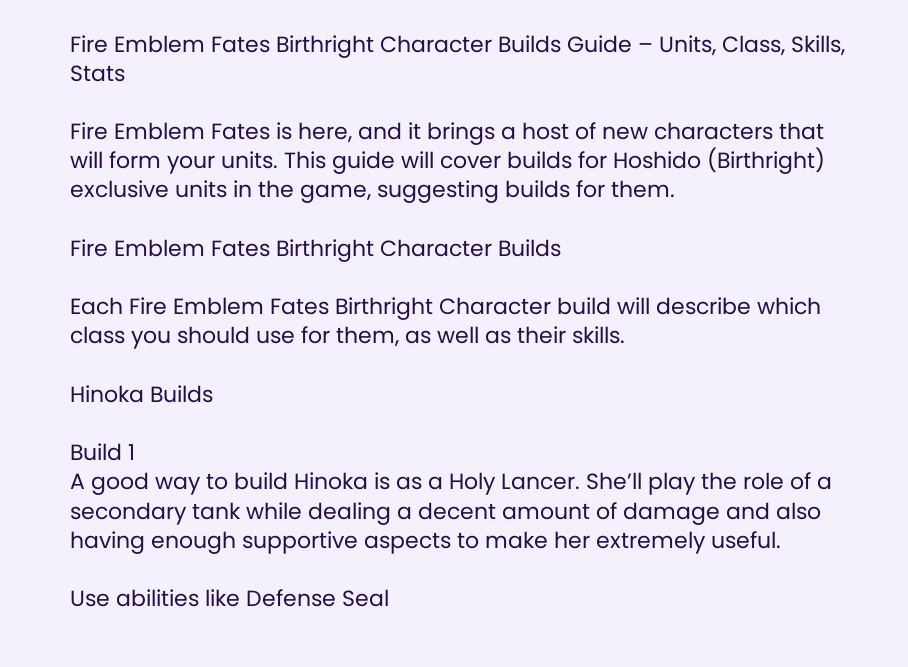Fire Emblem Fates Birthright Character Builds Guide – Units, Class, Skills, Stats

Fire Emblem Fates is here, and it brings a host of new characters that will form your units. This guide will cover builds for Hoshido (Birthright) exclusive units in the game, suggesting builds for them.

Fire Emblem Fates Birthright Character Builds

Each Fire Emblem Fates Birthright Character build will describe which class you should use for them, as well as their skills.

Hinoka Builds

Build 1
A good way to build Hinoka is as a Holy Lancer. She’ll play the role of a secondary tank while dealing a decent amount of damage and also having enough supportive aspects to make her extremely useful.

Use abilities like Defense Seal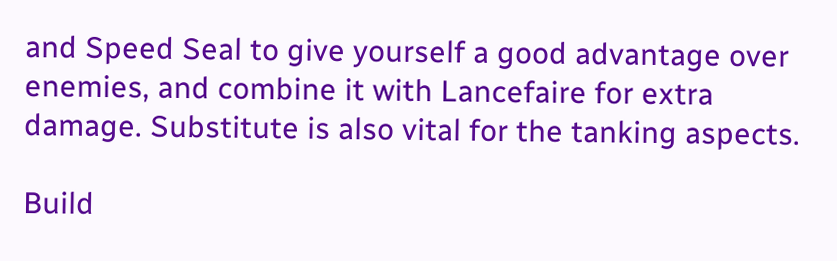and Speed Seal to give yourself a good advantage over enemies, and combine it with Lancefaire for extra damage. Substitute is also vital for the tanking aspects.

Build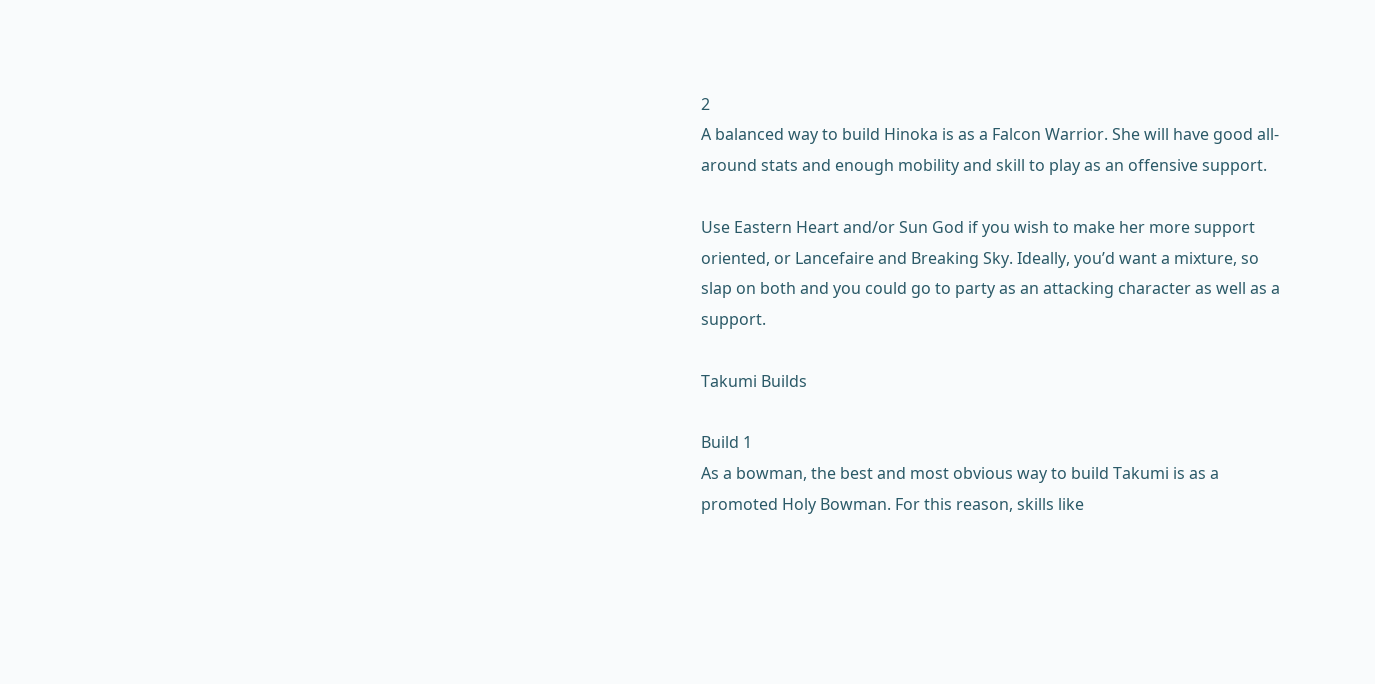2
A balanced way to build Hinoka is as a Falcon Warrior. She will have good all-around stats and enough mobility and skill to play as an offensive support.

Use Eastern Heart and/or Sun God if you wish to make her more support oriented, or Lancefaire and Breaking Sky. Ideally, you’d want a mixture, so slap on both and you could go to party as an attacking character as well as a support.

Takumi Builds

Build 1
As a bowman, the best and most obvious way to build Takumi is as a promoted Holy Bowman. For this reason, skills like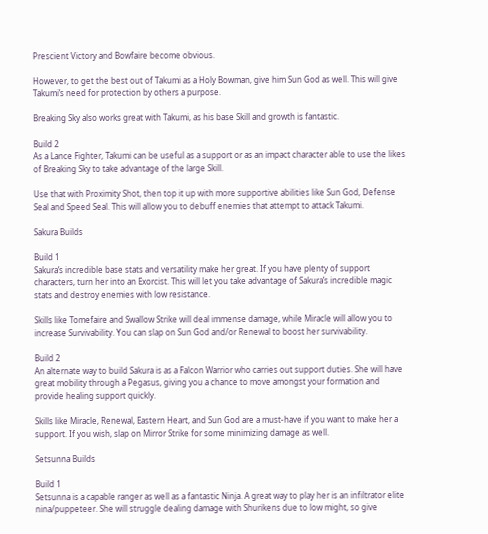Prescient Victory and Bowfaire become obvious.

However, to get the best out of Takumi as a Holy Bowman, give him Sun God as well. This will give Takumi’s need for protection by others a purpose.

Breaking Sky also works great with Takumi, as his base Skill and growth is fantastic.

Build 2
As a Lance Fighter, Takumi can be useful as a support or as an impact character able to use the likes of Breaking Sky to take advantage of the large Skill.

Use that with Proximity Shot, then top it up with more supportive abilities like Sun God, Defense Seal and Speed Seal. This will allow you to debuff enemies that attempt to attack Takumi.

Sakura Builds

Build 1
Sakura’s incredible base stats and versatility make her great. If you have plenty of support characters, turn her into an Exorcist. This will let you take advantage of Sakura’s incredible magic stats and destroy enemies with low resistance.

Skills like Tomefaire and Swallow Strike will deal immense damage, while Miracle will allow you to increase Survivability. You can slap on Sun God and/or Renewal to boost her survivability.

Build 2
An alternate way to build Sakura is as a Falcon Warrior who carries out support duties. She will have great mobility through a Pegasus, giving you a chance to move amongst your formation and provide healing support quickly.

Skills like Miracle, Renewal, Eastern Heart, and Sun God are a must-have if you want to make her a support. If you wish, slap on Mirror Strike for some minimizing damage as well.

Setsunna Builds

Build 1
Setsunna is a capable ranger as well as a fantastic Ninja. A great way to play her is an infiltrator elite nina/puppeteer. She will struggle dealing damage with Shurikens due to low might, so give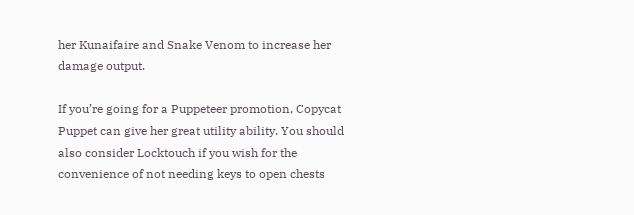her Kunaifaire and Snake Venom to increase her damage output.

If you’re going for a Puppeteer promotion, Copycat Puppet can give her great utility ability. You should also consider Locktouch if you wish for the convenience of not needing keys to open chests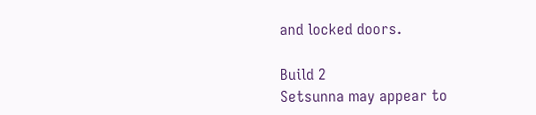and locked doors.

Build 2
Setsunna may appear to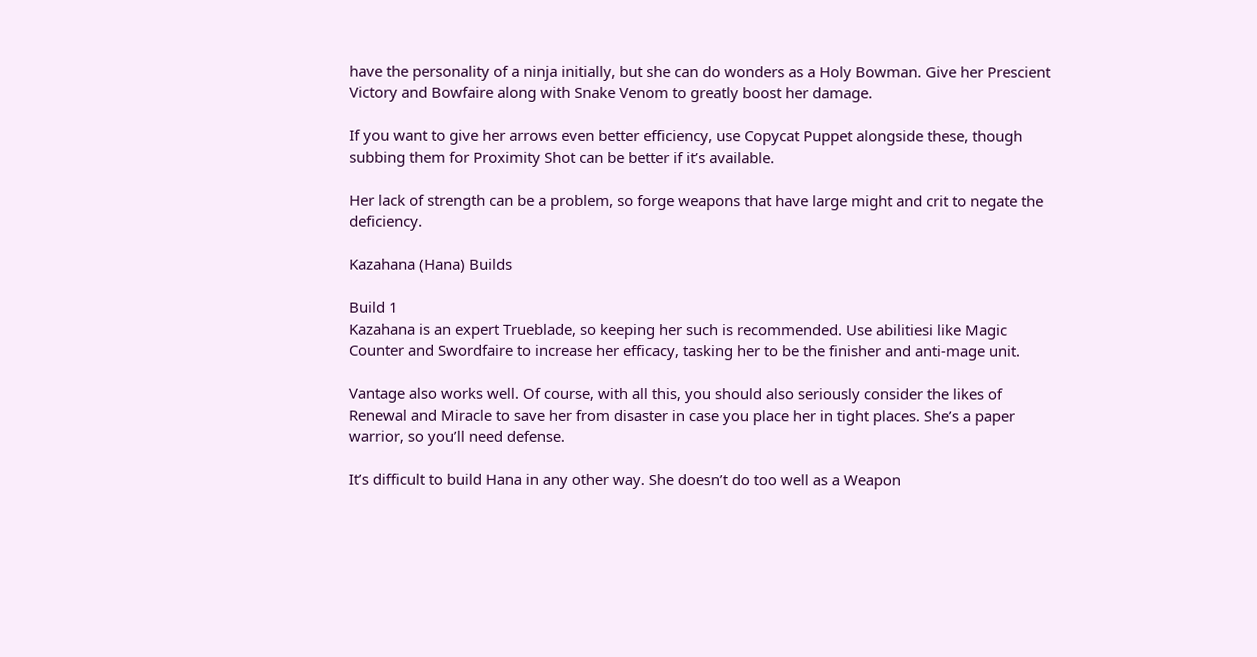have the personality of a ninja initially, but she can do wonders as a Holy Bowman. Give her Prescient Victory and Bowfaire along with Snake Venom to greatly boost her damage.

If you want to give her arrows even better efficiency, use Copycat Puppet alongside these, though subbing them for Proximity Shot can be better if it’s available.

Her lack of strength can be a problem, so forge weapons that have large might and crit to negate the deficiency.

Kazahana (Hana) Builds

Build 1
Kazahana is an expert Trueblade, so keeping her such is recommended. Use abilitiesi like Magic Counter and Swordfaire to increase her efficacy, tasking her to be the finisher and anti-mage unit.

Vantage also works well. Of course, with all this, you should also seriously consider the likes of Renewal and Miracle to save her from disaster in case you place her in tight places. She’s a paper warrior, so you’ll need defense.

It’s difficult to build Hana in any other way. She doesn’t do too well as a Weapon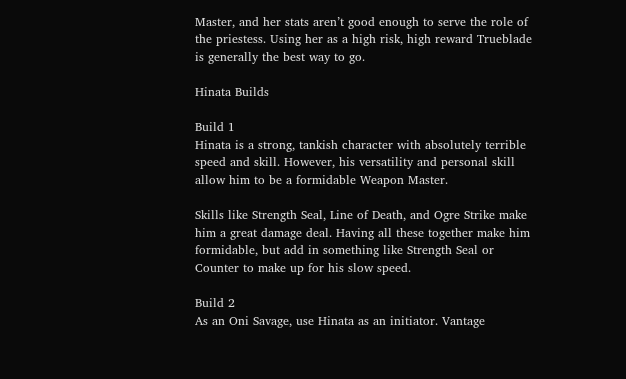Master, and her stats aren’t good enough to serve the role of the priestess. Using her as a high risk, high reward Trueblade is generally the best way to go.

Hinata Builds

Build 1
Hinata is a strong, tankish character with absolutely terrible speed and skill. However, his versatility and personal skill allow him to be a formidable Weapon Master.

Skills like Strength Seal, Line of Death, and Ogre Strike make him a great damage deal. Having all these together make him formidable, but add in something like Strength Seal or Counter to make up for his slow speed.

Build 2
As an Oni Savage, use Hinata as an initiator. Vantage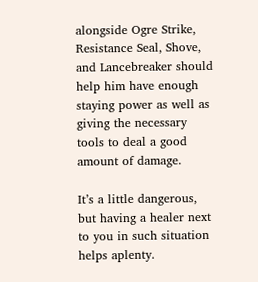alongside Ogre Strike, Resistance Seal, Shove, and Lancebreaker should help him have enough staying power as well as giving the necessary tools to deal a good amount of damage.

It’s a little dangerous, but having a healer next to you in such situation helps aplenty.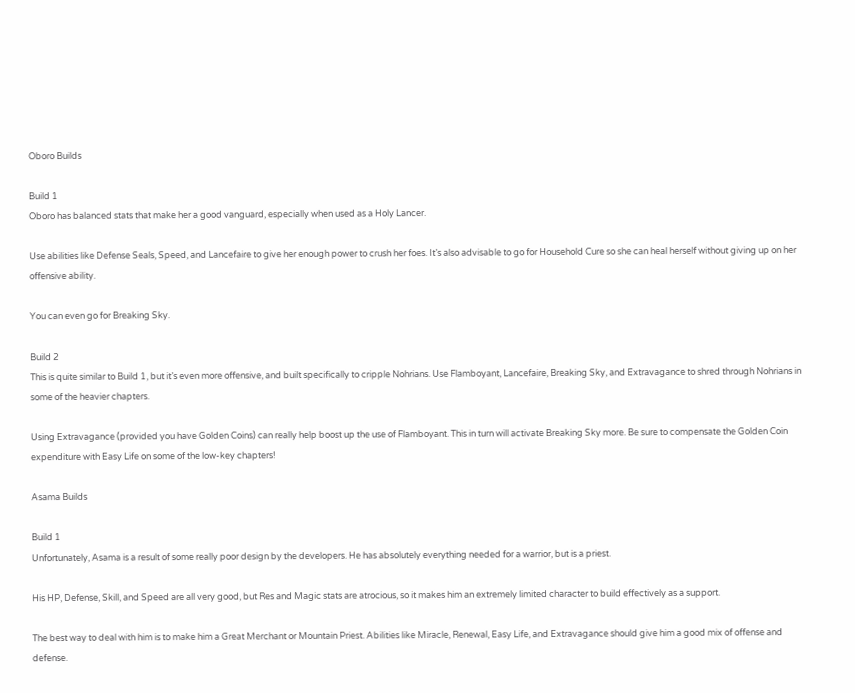Oboro Builds

Build 1
Oboro has balanced stats that make her a good vanguard, especially when used as a Holy Lancer.

Use abilities like Defense Seals, Speed, and Lancefaire to give her enough power to crush her foes. It’s also advisable to go for Household Cure so she can heal herself without giving up on her offensive ability.

You can even go for Breaking Sky.

Build 2
This is quite similar to Build 1, but it’s even more offensive, and built specifically to cripple Nohrians. Use Flamboyant, Lancefaire, Breaking Sky, and Extravagance to shred through Nohrians in some of the heavier chapters.

Using Extravagance (provided you have Golden Coins) can really help boost up the use of Flamboyant. This in turn will activate Breaking Sky more. Be sure to compensate the Golden Coin expenditure with Easy Life on some of the low-key chapters!

Asama Builds

Build 1
Unfortunately, Asama is a result of some really poor design by the developers. He has absolutely everything needed for a warrior, but is a priest.

His HP, Defense, Skill, and Speed are all very good, but Res and Magic stats are atrocious, so it makes him an extremely limited character to build effectively as a support.

The best way to deal with him is to make him a Great Merchant or Mountain Priest. Abilities like Miracle, Renewal, Easy Life, and Extravagance should give him a good mix of offense and defense.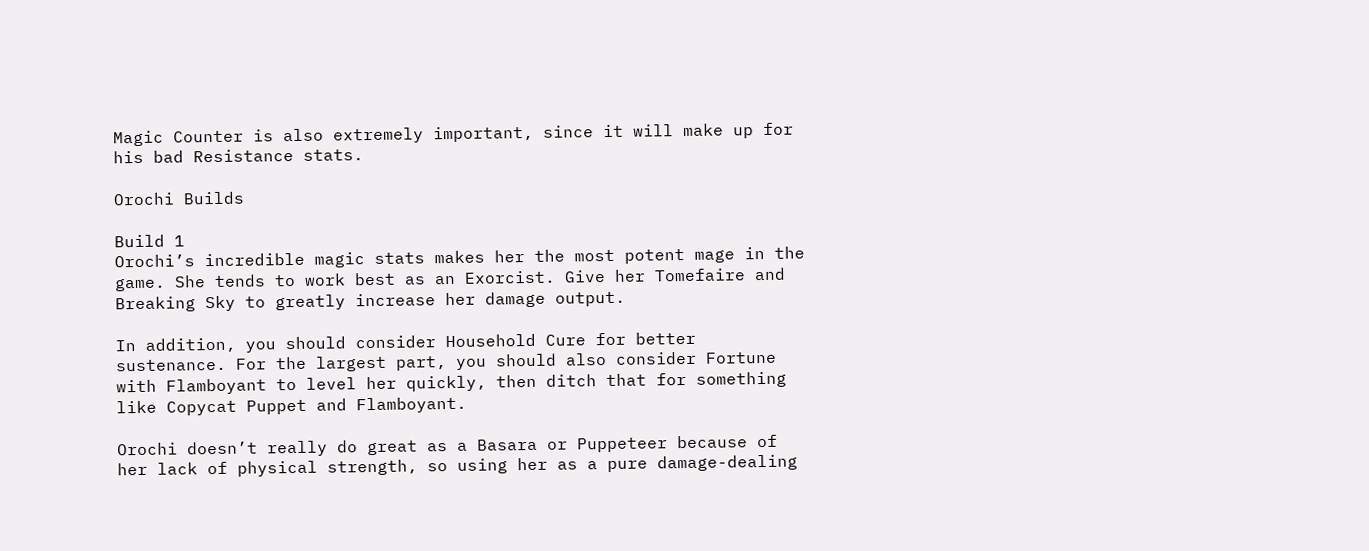Magic Counter is also extremely important, since it will make up for his bad Resistance stats.

Orochi Builds

Build 1
Orochi’s incredible magic stats makes her the most potent mage in the game. She tends to work best as an Exorcist. Give her Tomefaire and Breaking Sky to greatly increase her damage output.

In addition, you should consider Household Cure for better sustenance. For the largest part, you should also consider Fortune with Flamboyant to level her quickly, then ditch that for something like Copycat Puppet and Flamboyant.

Orochi doesn’t really do great as a Basara or Puppeteer because of her lack of physical strength, so using her as a pure damage-dealing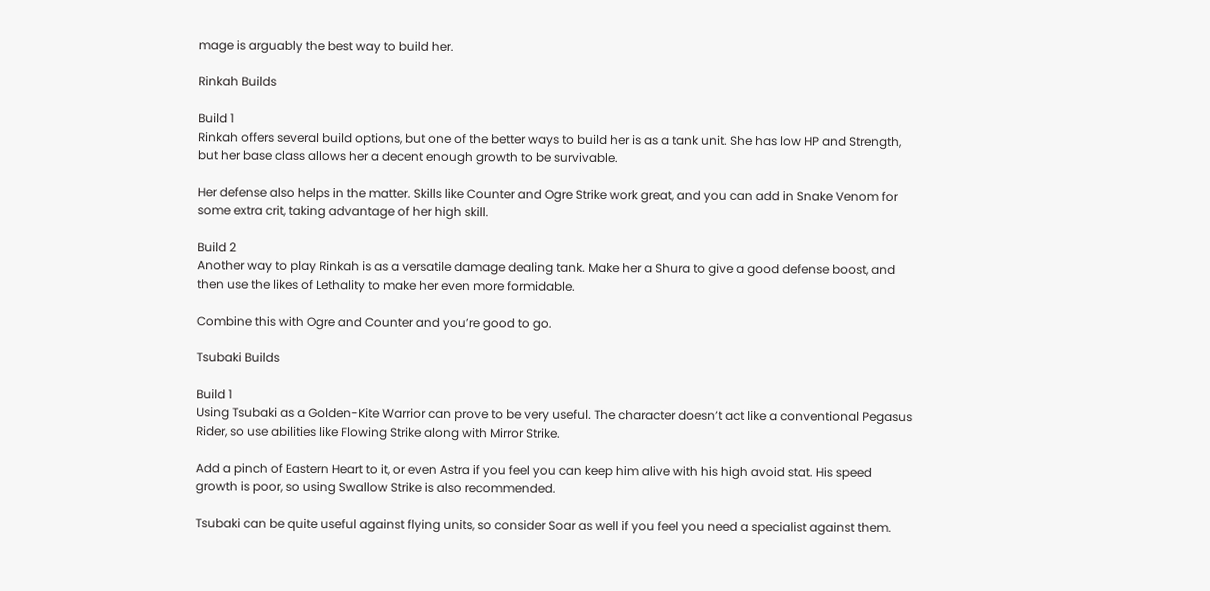mage is arguably the best way to build her.

Rinkah Builds

Build 1
Rinkah offers several build options, but one of the better ways to build her is as a tank unit. She has low HP and Strength, but her base class allows her a decent enough growth to be survivable.

Her defense also helps in the matter. Skills like Counter and Ogre Strike work great, and you can add in Snake Venom for some extra crit, taking advantage of her high skill.

Build 2
Another way to play Rinkah is as a versatile damage dealing tank. Make her a Shura to give a good defense boost, and then use the likes of Lethality to make her even more formidable.

Combine this with Ogre and Counter and you’re good to go.

Tsubaki Builds

Build 1
Using Tsubaki as a Golden-Kite Warrior can prove to be very useful. The character doesn’t act like a conventional Pegasus Rider, so use abilities like Flowing Strike along with Mirror Strike.

Add a pinch of Eastern Heart to it, or even Astra if you feel you can keep him alive with his high avoid stat. His speed growth is poor, so using Swallow Strike is also recommended.

Tsubaki can be quite useful against flying units, so consider Soar as well if you feel you need a specialist against them.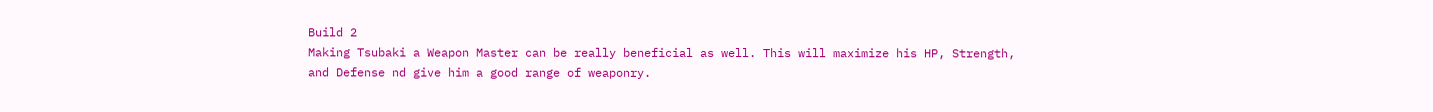Build 2
Making Tsubaki a Weapon Master can be really beneficial as well. This will maximize his HP, Strength, and Defense nd give him a good range of weaponry.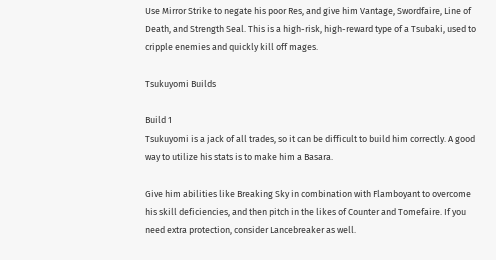Use Mirror Strike to negate his poor Res, and give him Vantage, Swordfaire, Line of Death, and Strength Seal. This is a high-risk, high-reward type of a Tsubaki, used to cripple enemies and quickly kill off mages.

Tsukuyomi Builds

Build 1
Tsukuyomi is a jack of all trades, so it can be difficult to build him correctly. A good way to utilize his stats is to make him a Basara.

Give him abilities like Breaking Sky in combination with Flamboyant to overcome his skill deficiencies, and then pitch in the likes of Counter and Tomefaire. If you need extra protection, consider Lancebreaker as well.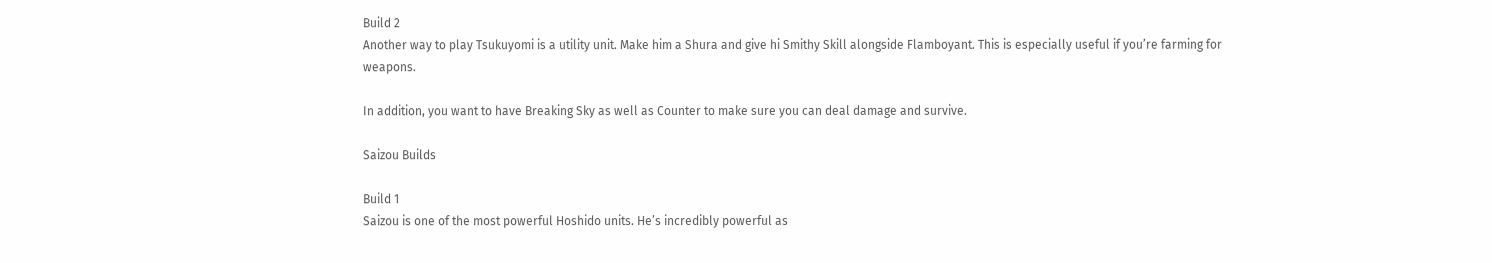Build 2
Another way to play Tsukuyomi is a utility unit. Make him a Shura and give hi Smithy Skill alongside Flamboyant. This is especially useful if you’re farming for weapons.

In addition, you want to have Breaking Sky as well as Counter to make sure you can deal damage and survive.

Saizou Builds

Build 1
Saizou is one of the most powerful Hoshido units. He’s incredibly powerful as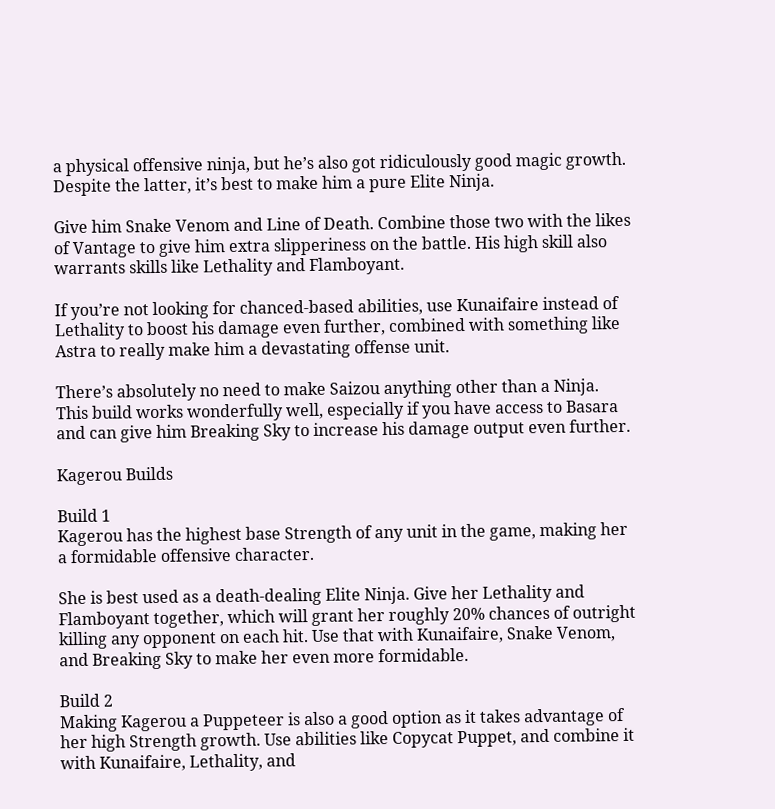a physical offensive ninja, but he’s also got ridiculously good magic growth. Despite the latter, it’s best to make him a pure Elite Ninja.

Give him Snake Venom and Line of Death. Combine those two with the likes of Vantage to give him extra slipperiness on the battle. His high skill also warrants skills like Lethality and Flamboyant.

If you’re not looking for chanced-based abilities, use Kunaifaire instead of Lethality to boost his damage even further, combined with something like Astra to really make him a devastating offense unit.

There’s absolutely no need to make Saizou anything other than a Ninja. This build works wonderfully well, especially if you have access to Basara and can give him Breaking Sky to increase his damage output even further.

Kagerou Builds

Build 1
Kagerou has the highest base Strength of any unit in the game, making her a formidable offensive character.

She is best used as a death-dealing Elite Ninja. Give her Lethality and Flamboyant together, which will grant her roughly 20% chances of outright killing any opponent on each hit. Use that with Kunaifaire, Snake Venom, and Breaking Sky to make her even more formidable.

Build 2
Making Kagerou a Puppeteer is also a good option as it takes advantage of her high Strength growth. Use abilities like Copycat Puppet, and combine it with Kunaifaire, Lethality, and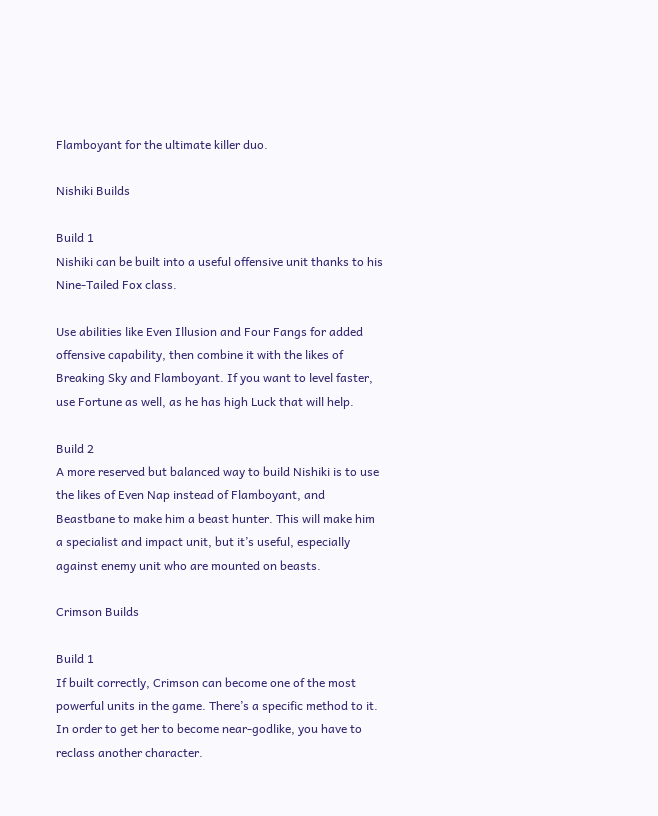Flamboyant for the ultimate killer duo.

Nishiki Builds

Build 1
Nishiki can be built into a useful offensive unit thanks to his Nine-Tailed Fox class.

Use abilities like Even Illusion and Four Fangs for added offensive capability, then combine it with the likes of Breaking Sky and Flamboyant. If you want to level faster, use Fortune as well, as he has high Luck that will help.

Build 2
A more reserved but balanced way to build Nishiki is to use the likes of Even Nap instead of Flamboyant, and Beastbane to make him a beast hunter. This will make him a specialist and impact unit, but it’s useful, especially against enemy unit who are mounted on beasts.

Crimson Builds

Build 1
If built correctly, Crimson can become one of the most powerful units in the game. There’s a specific method to it. In order to get her to become near-godlike, you have to reclass another character.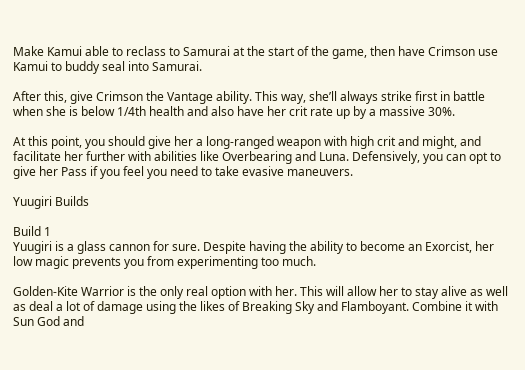Make Kamui able to reclass to Samurai at the start of the game, then have Crimson use Kamui to buddy seal into Samurai.

After this, give Crimson the Vantage ability. This way, she’ll always strike first in battle when she is below 1/4th health and also have her crit rate up by a massive 30%.

At this point, you should give her a long-ranged weapon with high crit and might, and facilitate her further with abilities like Overbearing and Luna. Defensively, you can opt to give her Pass if you feel you need to take evasive maneuvers.

Yuugiri Builds

Build 1
Yuugiri is a glass cannon for sure. Despite having the ability to become an Exorcist, her low magic prevents you from experimenting too much.

Golden-Kite Warrior is the only real option with her. This will allow her to stay alive as well as deal a lot of damage using the likes of Breaking Sky and Flamboyant. Combine it with Sun God and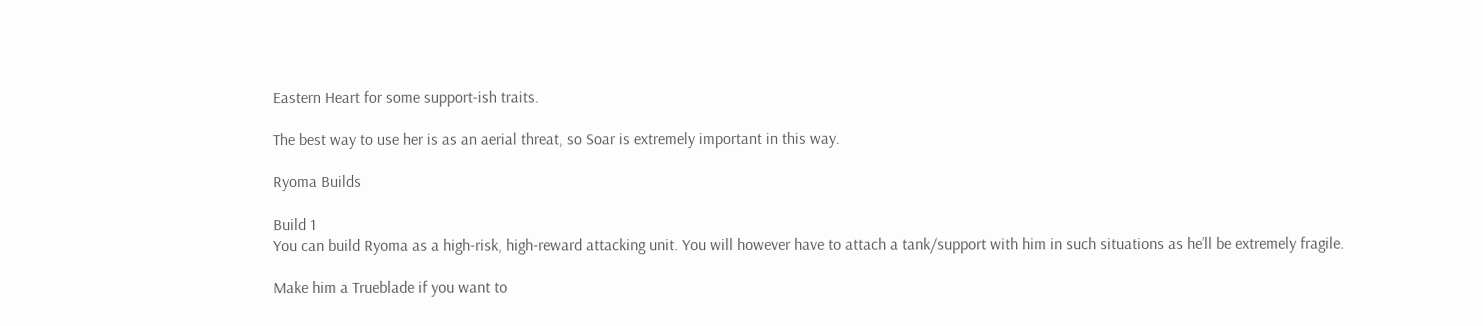Eastern Heart for some support-ish traits.

The best way to use her is as an aerial threat, so Soar is extremely important in this way.

Ryoma Builds

Build 1
You can build Ryoma as a high-risk, high-reward attacking unit. You will however have to attach a tank/support with him in such situations as he’ll be extremely fragile.

Make him a Trueblade if you want to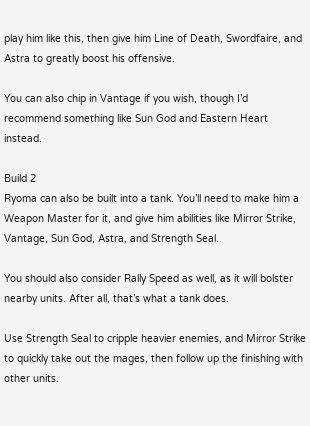play him like this, then give him Line of Death, Swordfaire, and Astra to greatly boost his offensive.

You can also chip in Vantage if you wish, though I’d recommend something like Sun God and Eastern Heart instead.

Build 2
Ryoma can also be built into a tank. You’ll need to make him a Weapon Master for it, and give him abilities like Mirror Strike, Vantage, Sun God, Astra, and Strength Seal.

You should also consider Rally Speed as well, as it will bolster nearby units. After all, that’s what a tank does.

Use Strength Seal to cripple heavier enemies, and Mirror Strike to quickly take out the mages, then follow up the finishing with other units.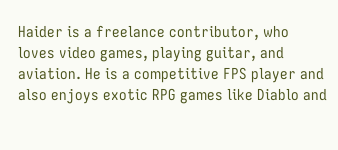Haider is a freelance contributor, who loves video games, playing guitar, and aviation. He is a competitive FPS player and also enjoys exotic RPG games like Diablo and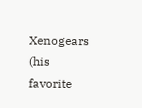Xenogears (his favorite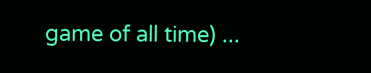game of all time) ...